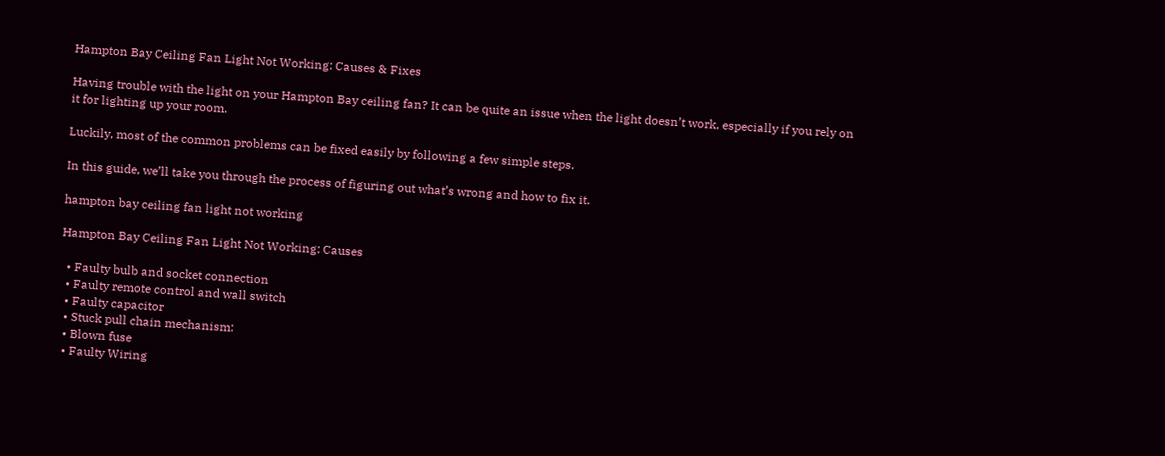Hampton Bay Ceiling Fan Light Not Working: Causes & Fixes

Having trouble with the light on your Hampton Bay ceiling fan? It can be quite an issue when the light doesn’t work, especially if you rely on it for lighting up your room.

Luckily, most of the common problems can be fixed easily by following a few simple steps.

In this guide, we’ll take you through the process of figuring out what’s wrong and how to fix it.

hampton bay ceiling fan light not working

Hampton Bay Ceiling Fan Light Not Working: Causes

  • Faulty bulb and socket connection
  • Faulty remote control and wall switch
  • Faulty capacitor
  • Stuck pull chain mechanism:
  • Blown fuse
  • Faulty Wiring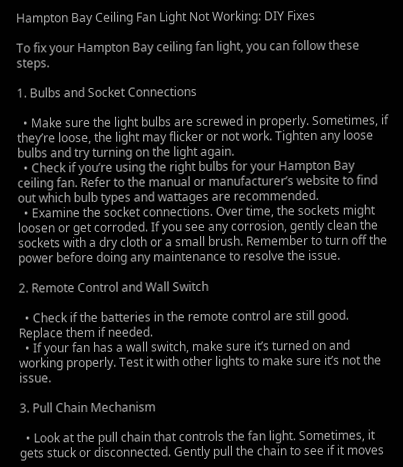Hampton Bay Ceiling Fan Light Not Working: DIY Fixes

To fix your Hampton Bay ceiling fan light, you can follow these steps.

1. Bulbs and Socket Connections

  • Make sure the light bulbs are screwed in properly. Sometimes, if they’re loose, the light may flicker or not work. Tighten any loose bulbs and try turning on the light again.
  • Check if you’re using the right bulbs for your Hampton Bay ceiling fan. Refer to the manual or manufacturer’s website to find out which bulb types and wattages are recommended.
  • Examine the socket connections. Over time, the sockets might loosen or get corroded. If you see any corrosion, gently clean the sockets with a dry cloth or a small brush. Remember to turn off the power before doing any maintenance to resolve the issue.

2. Remote Control and Wall Switch

  • Check if the batteries in the remote control are still good. Replace them if needed.
  • If your fan has a wall switch, make sure it’s turned on and working properly. Test it with other lights to make sure it’s not the issue.

3. Pull Chain Mechanism

  • Look at the pull chain that controls the fan light. Sometimes, it gets stuck or disconnected. Gently pull the chain to see if it moves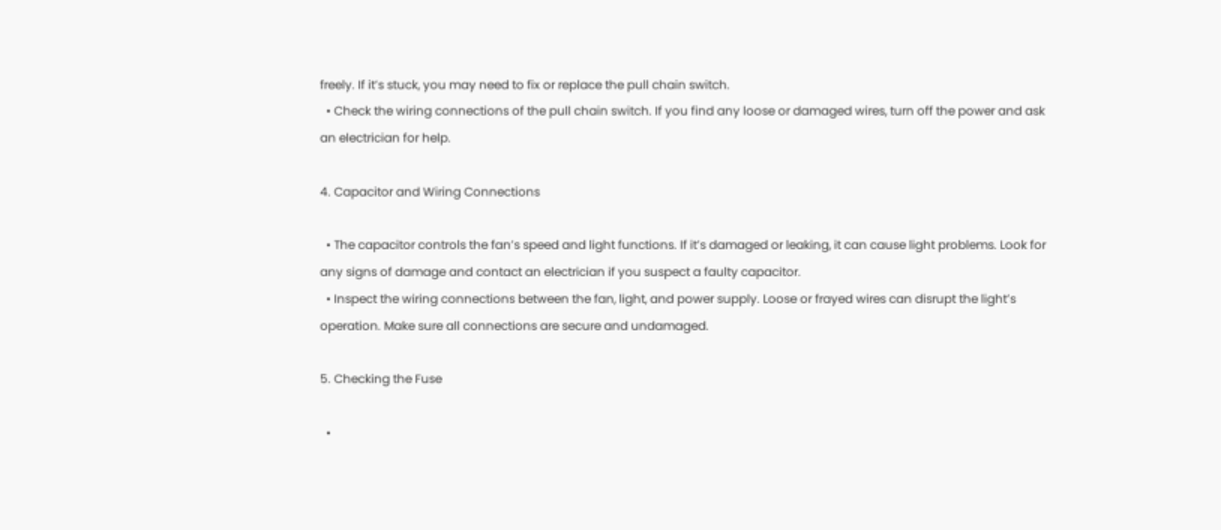freely. If it’s stuck, you may need to fix or replace the pull chain switch.
  • Check the wiring connections of the pull chain switch. If you find any loose or damaged wires, turn off the power and ask an electrician for help.

4. Capacitor and Wiring Connections

  • The capacitor controls the fan’s speed and light functions. If it’s damaged or leaking, it can cause light problems. Look for any signs of damage and contact an electrician if you suspect a faulty capacitor.
  • Inspect the wiring connections between the fan, light, and power supply. Loose or frayed wires can disrupt the light’s operation. Make sure all connections are secure and undamaged.

5. Checking the Fuse

  •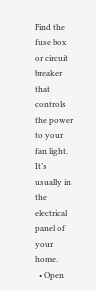Find the fuse box or circuit breaker that controls the power to your fan light. It’s usually in the electrical panel of your home.
  • Open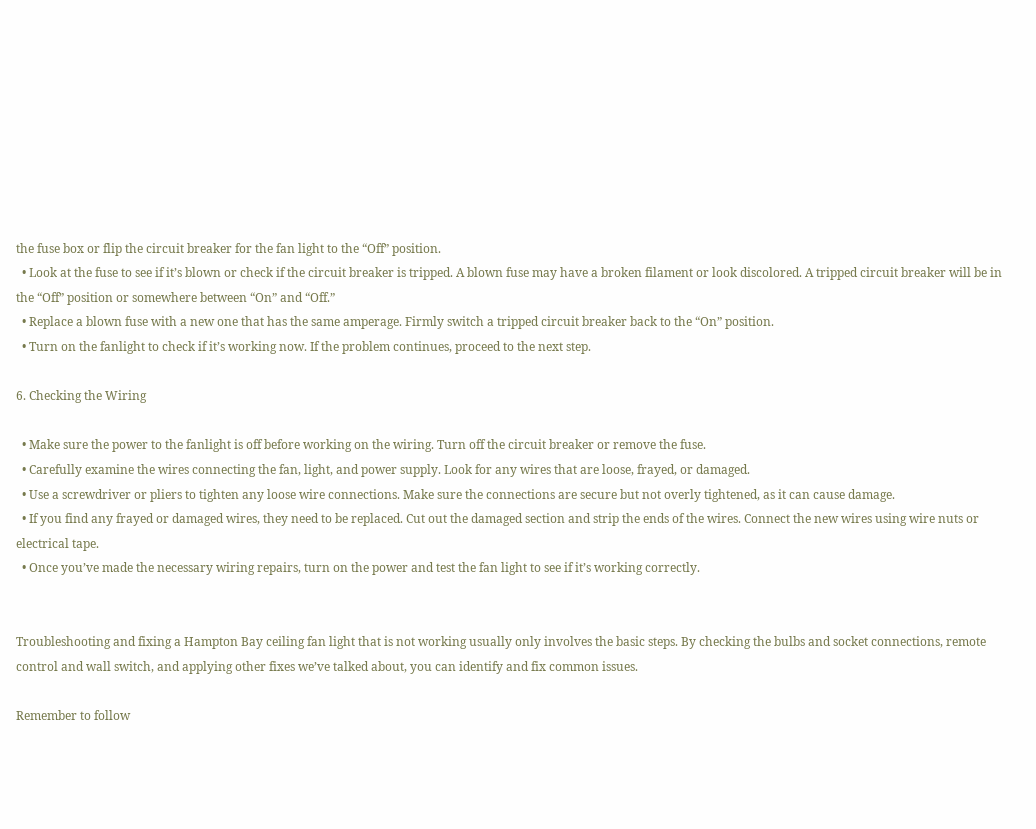the fuse box or flip the circuit breaker for the fan light to the “Off” position.
  • Look at the fuse to see if it’s blown or check if the circuit breaker is tripped. A blown fuse may have a broken filament or look discolored. A tripped circuit breaker will be in the “Off” position or somewhere between “On” and “Off.”
  • Replace a blown fuse with a new one that has the same amperage. Firmly switch a tripped circuit breaker back to the “On” position.
  • Turn on the fanlight to check if it’s working now. If the problem continues, proceed to the next step.

6. Checking the Wiring

  • Make sure the power to the fanlight is off before working on the wiring. Turn off the circuit breaker or remove the fuse.
  • Carefully examine the wires connecting the fan, light, and power supply. Look for any wires that are loose, frayed, or damaged.
  • Use a screwdriver or pliers to tighten any loose wire connections. Make sure the connections are secure but not overly tightened, as it can cause damage.
  • If you find any frayed or damaged wires, they need to be replaced. Cut out the damaged section and strip the ends of the wires. Connect the new wires using wire nuts or electrical tape.
  • Once you’ve made the necessary wiring repairs, turn on the power and test the fan light to see if it’s working correctly.


Troubleshooting and fixing a Hampton Bay ceiling fan light that is not working usually only involves the basic steps. By checking the bulbs and socket connections, remote control and wall switch, and applying other fixes we’ve talked about, you can identify and fix common issues.

Remember to follow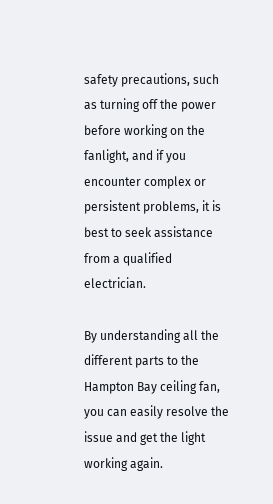safety precautions, such as turning off the power before working on the fanlight, and if you encounter complex or persistent problems, it is best to seek assistance from a qualified electrician.

By understanding all the different parts to the Hampton Bay ceiling fan, you can easily resolve the issue and get the light working again.